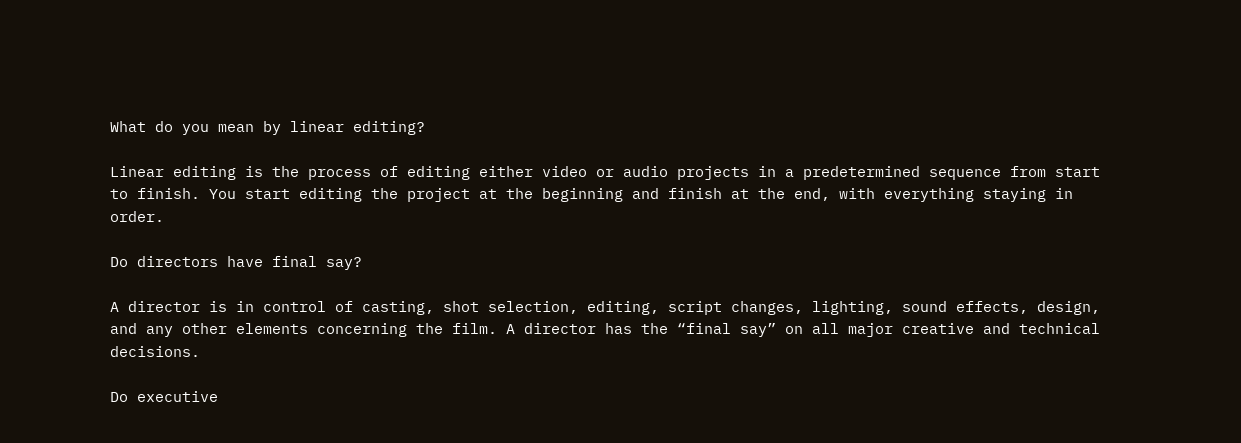What do you mean by linear editing?

Linear editing is the process of editing either video or audio projects in a predetermined sequence from start to finish. You start editing the project at the beginning and finish at the end, with everything staying in order.

Do directors have final say?

A director is in control of casting, shot selection, editing, script changes, lighting, sound effects, design, and any other elements concerning the film. A director has the “final say” on all major creative and technical decisions.

Do executive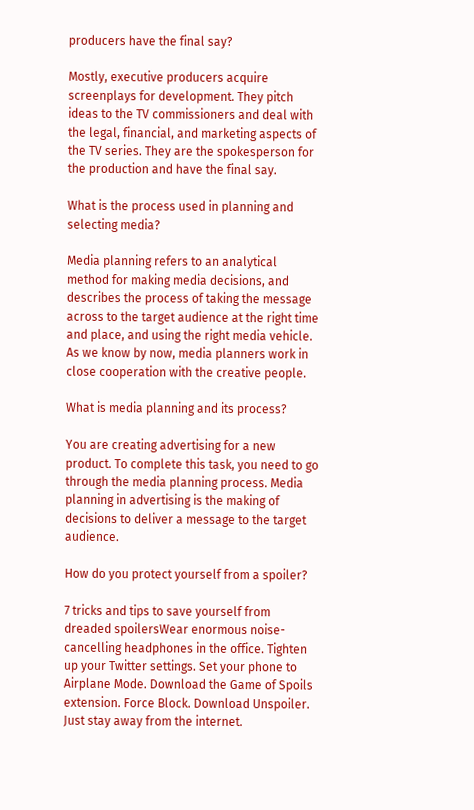producers have the final say?

Mostly, executive producers acquire screenplays for development. They pitch ideas to the TV commissioners and deal with the legal, financial, and marketing aspects of the TV series. They are the spokesperson for the production and have the final say.

What is the process used in planning and selecting media?

Media planning refers to an analytical method for making media decisions, and describes the process of taking the message across to the target audience at the right time and place, and using the right media vehicle. As we know by now, media planners work in close cooperation with the creative people.

What is media planning and its process?

You are creating advertising for a new product. To complete this task, you need to go through the media planning process. Media planning in advertising is the making of decisions to deliver a message to the target audience.

How do you protect yourself from a spoiler?

7 tricks and tips to save yourself from dreaded spoilersWear enormous noise-cancelling headphones in the office. Tighten up your Twitter settings. Set your phone to Airplane Mode. Download the Game of Spoils extension. Force Block. Download Unspoiler. Just stay away from the internet.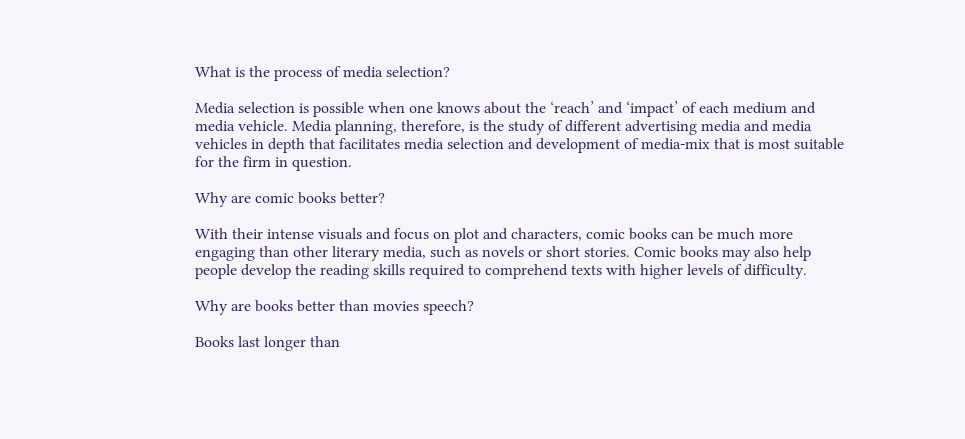What is the process of media selection?

Media selection is possible when one knows about the ‘reach’ and ‘impact’ of each medium and media vehicle. Media planning, therefore, is the study of different advertising media and media vehicles in depth that facilitates media selection and development of media-mix that is most suitable for the firm in question.

Why are comic books better?

With their intense visuals and focus on plot and characters, comic books can be much more engaging than other literary media, such as novels or short stories. Comic books may also help people develop the reading skills required to comprehend texts with higher levels of difficulty.

Why are books better than movies speech?

Books last longer than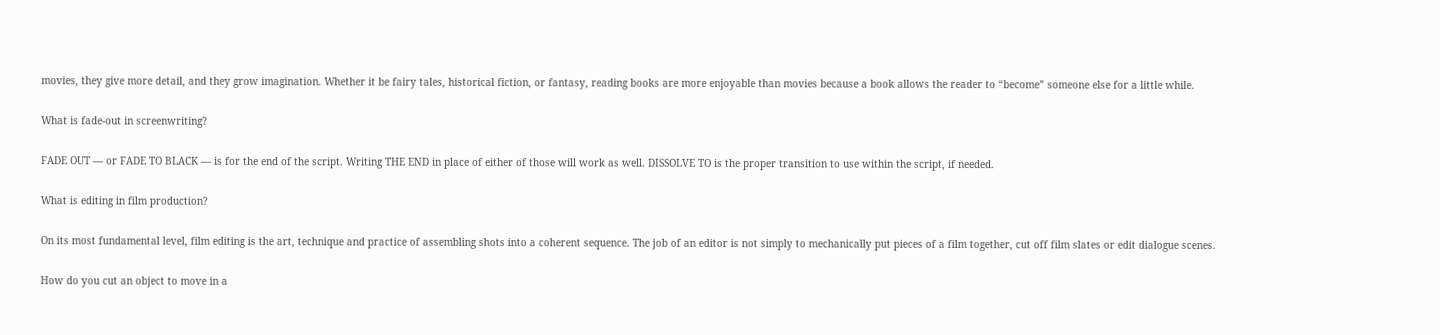movies, they give more detail, and they grow imagination. Whether it be fairy tales, historical fiction, or fantasy, reading books are more enjoyable than movies because a book allows the reader to “become” someone else for a little while.

What is fade-out in screenwriting?

FADE OUT — or FADE TO BLACK — is for the end of the script. Writing THE END in place of either of those will work as well. DISSOLVE TO is the proper transition to use within the script, if needed.

What is editing in film production?

On its most fundamental level, film editing is the art, technique and practice of assembling shots into a coherent sequence. The job of an editor is not simply to mechanically put pieces of a film together, cut off film slates or edit dialogue scenes.

How do you cut an object to move in a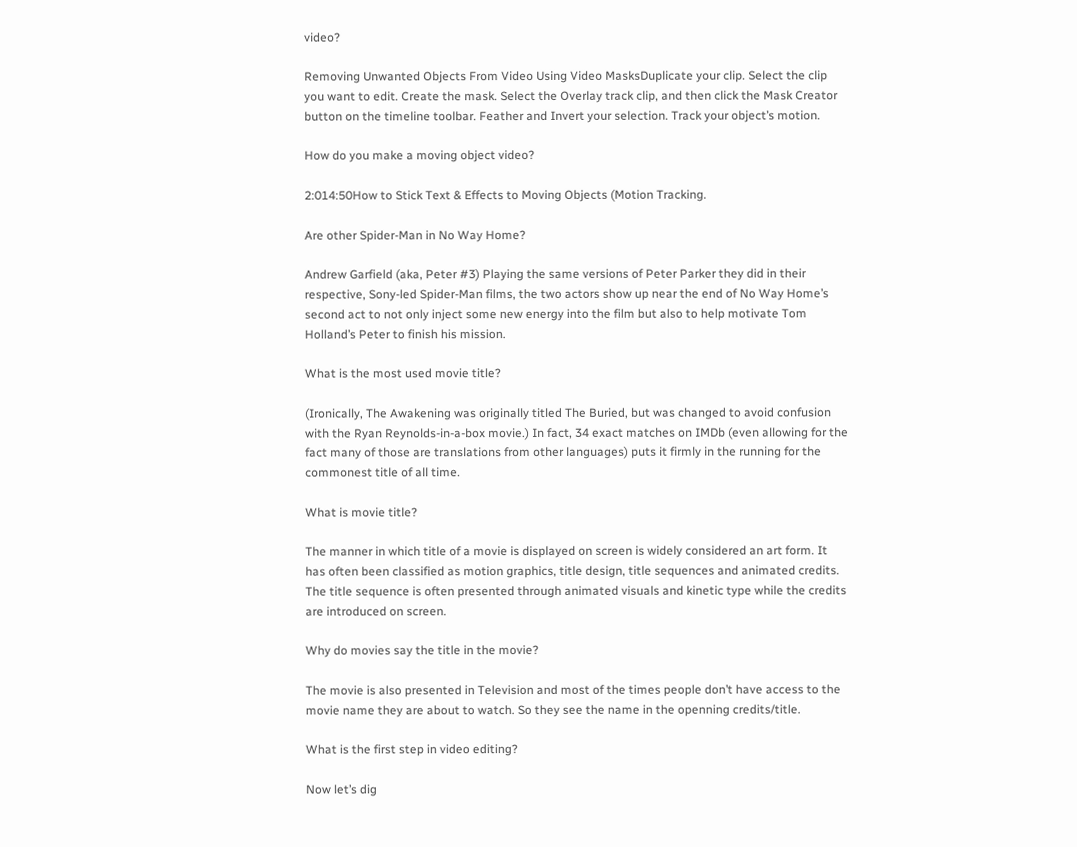video?

Removing Unwanted Objects From Video Using Video MasksDuplicate your clip. Select the clip you want to edit. Create the mask. Select the Overlay track clip, and then click the Mask Creator button on the timeline toolbar. Feather and Invert your selection. Track your object’s motion.

How do you make a moving object video?

2:014:50How to Stick Text & Effects to Moving Objects (Motion Tracking.

Are other Spider-Man in No Way Home?

Andrew Garfield (aka, Peter #3) Playing the same versions of Peter Parker they did in their respective, Sony-led Spider-Man films, the two actors show up near the end of No Way Home’s second act to not only inject some new energy into the film but also to help motivate Tom Holland’s Peter to finish his mission.

What is the most used movie title?

(Ironically, The Awakening was originally titled The Buried, but was changed to avoid confusion with the Ryan Reynolds-in-a-box movie.) In fact, 34 exact matches on IMDb (even allowing for the fact many of those are translations from other languages) puts it firmly in the running for the commonest title of all time.

What is movie title?

The manner in which title of a movie is displayed on screen is widely considered an art form. It has often been classified as motion graphics, title design, title sequences and animated credits. The title sequence is often presented through animated visuals and kinetic type while the credits are introduced on screen.

Why do movies say the title in the movie?

The movie is also presented in Television and most of the times people don’t have access to the movie name they are about to watch. So they see the name in the openning credits/title.

What is the first step in video editing?

Now let’s dig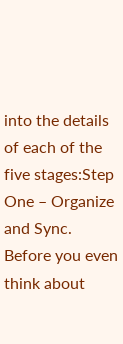into the details of each of the five stages:Step One – Organize and Sync. Before you even think about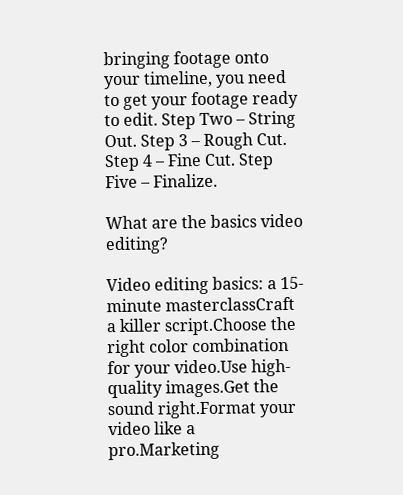bringing footage onto your timeline, you need to get your footage ready to edit. Step Two – String Out. Step 3 – Rough Cut. Step 4 – Fine Cut. Step Five – Finalize.

What are the basics video editing?

Video editing basics: a 15-minute masterclassCraft a killer script.Choose the right color combination for your video.Use high-quality images.Get the sound right.Format your video like a pro.Marketing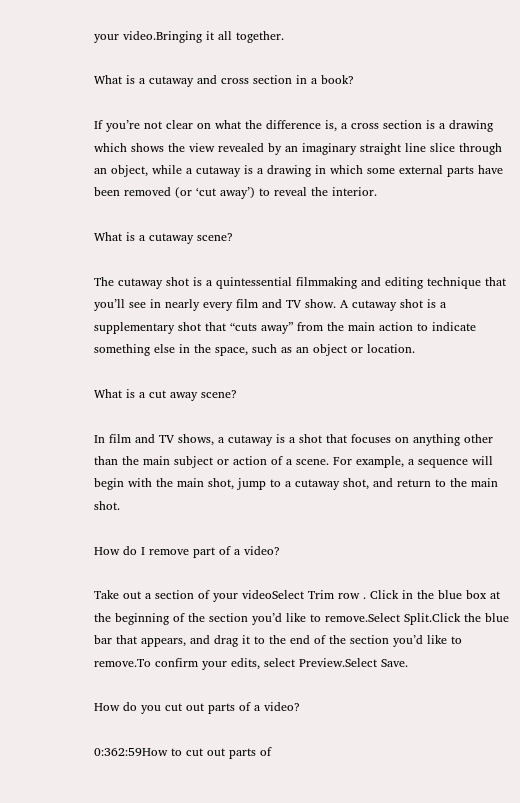your video.Bringing it all together.

What is a cutaway and cross section in a book?

If you’re not clear on what the difference is, a cross section is a drawing which shows the view revealed by an imaginary straight line slice through an object, while a cutaway is a drawing in which some external parts have been removed (or ‘cut away’) to reveal the interior.

What is a cutaway scene?

The cutaway shot is a quintessential filmmaking and editing technique that you’ll see in nearly every film and TV show. A cutaway shot is a supplementary shot that “cuts away” from the main action to indicate something else in the space, such as an object or location.

What is a cut away scene?

In film and TV shows, a cutaway is a shot that focuses on anything other than the main subject or action of a scene. For example, a sequence will begin with the main shot, jump to a cutaway shot, and return to the main shot.

How do I remove part of a video?

Take out a section of your videoSelect Trim row . Click in the blue box at the beginning of the section you’d like to remove.Select Split.Click the blue bar that appears, and drag it to the end of the section you’d like to remove.To confirm your edits, select Preview.Select Save.

How do you cut out parts of a video?

0:362:59How to cut out parts of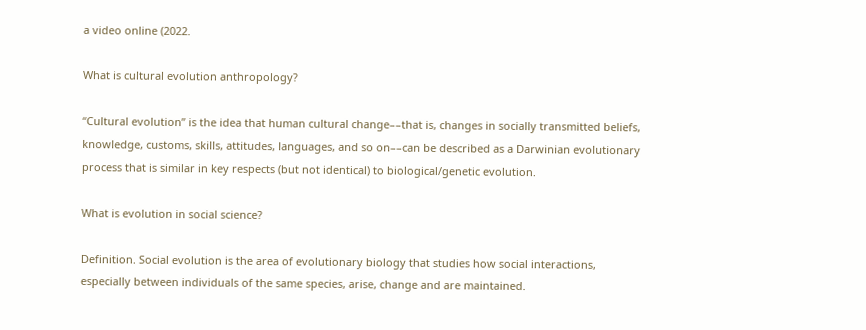a video online (2022.

What is cultural evolution anthropology?

“Cultural evolution” is the idea that human cultural change––that is, changes in socially transmitted beliefs, knowledge, customs, skills, attitudes, languages, and so on––can be described as a Darwinian evolutionary process that is similar in key respects (but not identical) to biological/genetic evolution.

What is evolution in social science?

Definition. Social evolution is the area of evolutionary biology that studies how social interactions, especially between individuals of the same species, arise, change and are maintained.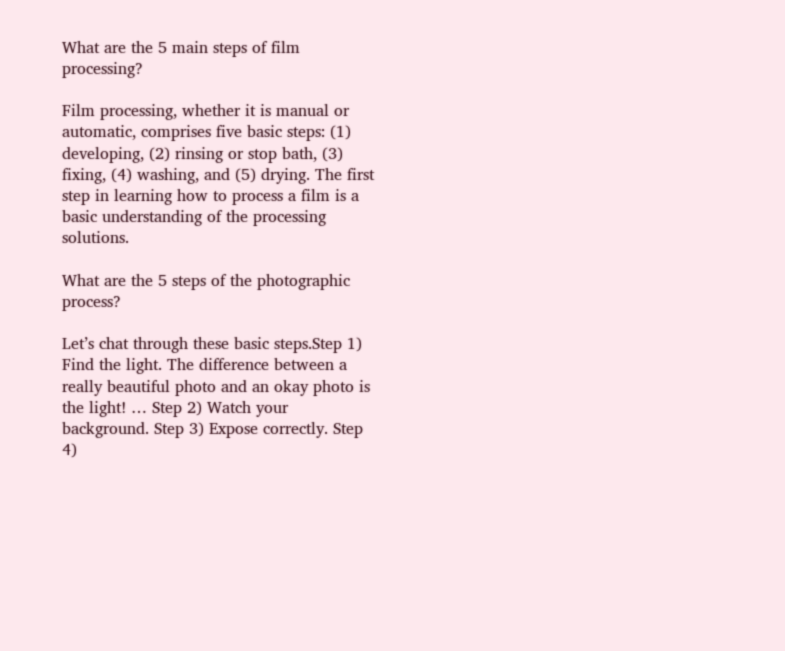What are the 5 main steps of film processing?

Film processing, whether it is manual or automatic, comprises five basic steps: (1) developing, (2) rinsing or stop bath, (3) fixing, (4) washing, and (5) drying. The first step in learning how to process a film is a basic understanding of the processing solutions.

What are the 5 steps of the photographic process?

Let’s chat through these basic steps.Step 1) Find the light. The difference between a really beautiful photo and an okay photo is the light! … Step 2) Watch your background. Step 3) Expose correctly. Step 4)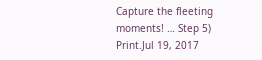Capture the fleeting moments! … Step 5) Print.Jul 19, 2017